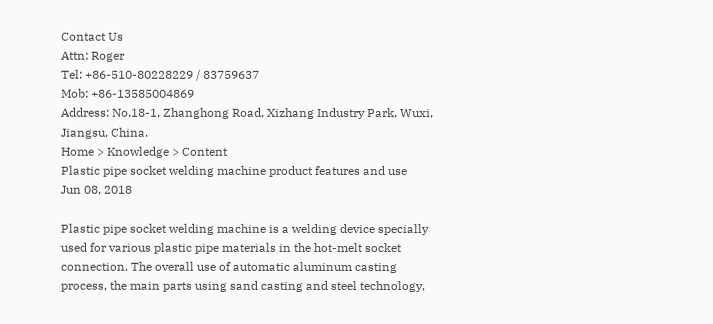Contact Us
Attn: Roger
Tel: +86-510-80228229 / 83759637
Mob: +86-13585004869
Address: No.18-1, Zhanghong Road, Xizhang Industry Park, Wuxi, Jiangsu, China.
Home > Knowledge > Content
Plastic pipe socket welding machine product features and use
Jun 08, 2018

Plastic pipe socket welding machine is a welding device specially used for various plastic pipe materials in the hot-melt socket connection. The overall use of automatic aluminum casting process, the main parts using sand casting and steel technology,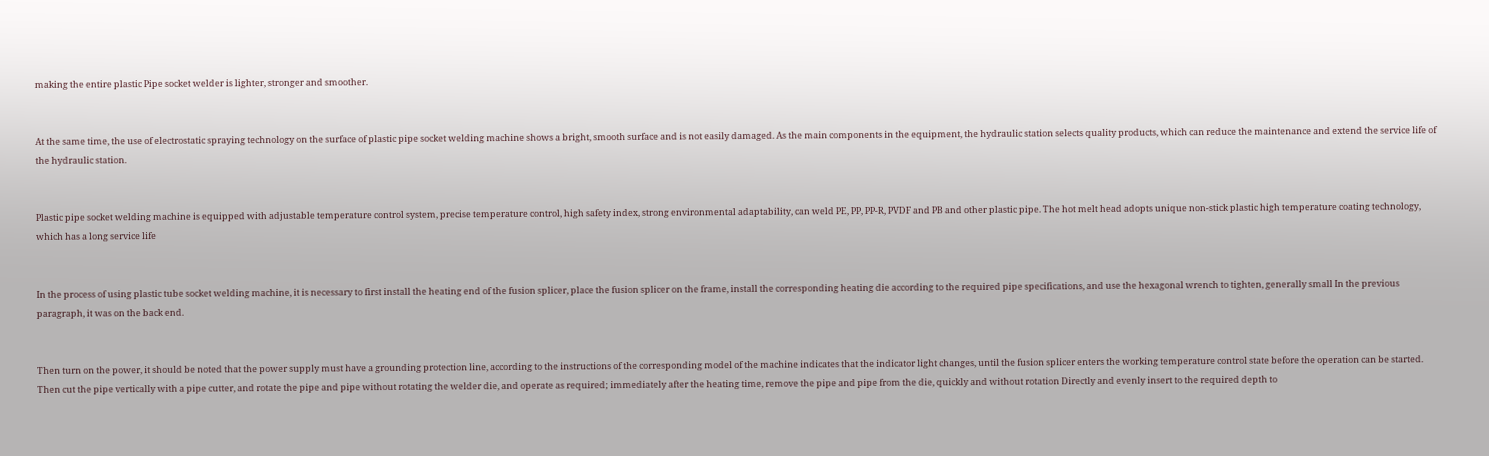making the entire plastic Pipe socket welder is lighter, stronger and smoother.


At the same time, the use of electrostatic spraying technology on the surface of plastic pipe socket welding machine shows a bright, smooth surface and is not easily damaged. As the main components in the equipment, the hydraulic station selects quality products, which can reduce the maintenance and extend the service life of the hydraulic station.


Plastic pipe socket welding machine is equipped with adjustable temperature control system, precise temperature control, high safety index, strong environmental adaptability, can weld PE, PP, PP-R, PVDF and PB and other plastic pipe. The hot melt head adopts unique non-stick plastic high temperature coating technology, which has a long service life


In the process of using plastic tube socket welding machine, it is necessary to first install the heating end of the fusion splicer, place the fusion splicer on the frame, install the corresponding heating die according to the required pipe specifications, and use the hexagonal wrench to tighten, generally small In the previous paragraph, it was on the back end.


Then turn on the power, it should be noted that the power supply must have a grounding protection line, according to the instructions of the corresponding model of the machine indicates that the indicator light changes, until the fusion splicer enters the working temperature control state before the operation can be started. Then cut the pipe vertically with a pipe cutter, and rotate the pipe and pipe without rotating the welder die, and operate as required; immediately after the heating time, remove the pipe and pipe from the die, quickly and without rotation Directly and evenly insert to the required depth to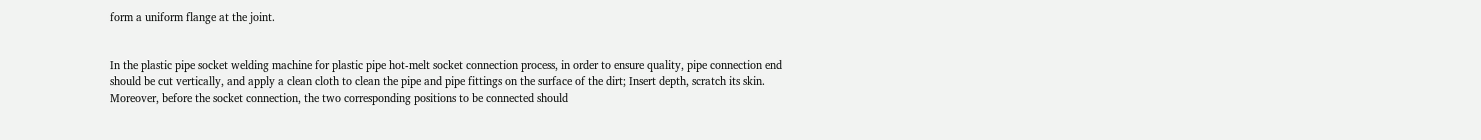form a uniform flange at the joint.


In the plastic pipe socket welding machine for plastic pipe hot-melt socket connection process, in order to ensure quality, pipe connection end should be cut vertically, and apply a clean cloth to clean the pipe and pipe fittings on the surface of the dirt; Insert depth, scratch its skin. Moreover, before the socket connection, the two corresponding positions to be connected should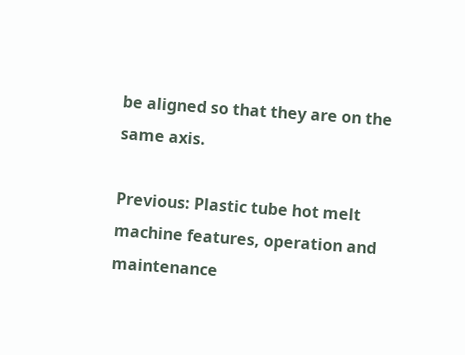be aligned so that they are on the same axis.

Previous: Plastic tube hot melt machine features, operation and maintenance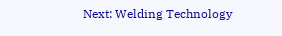Next: Welding Technology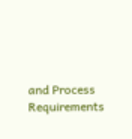and Process Requirements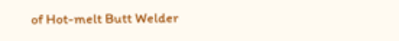of Hot-melt Butt Welder